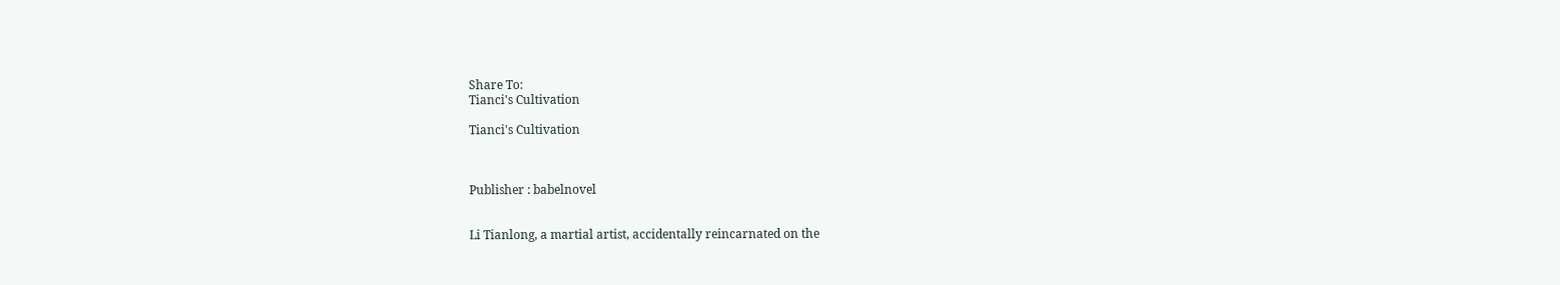Share To:
Tianci's Cultivation

Tianci's Cultivation



Publisher : babelnovel


Li Tianlong, a martial artist, accidentally reincarnated on the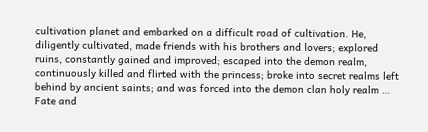cultivation planet and embarked on a difficult road of cultivation. He, diligently cultivated, made friends with his brothers and lovers; explored ruins, constantly gained and improved; escaped into the demon realm, continuously killed and flirted with the princess; broke into secret realms left behind by ancient saints; and was forced into the demon clan holy realm … Fate and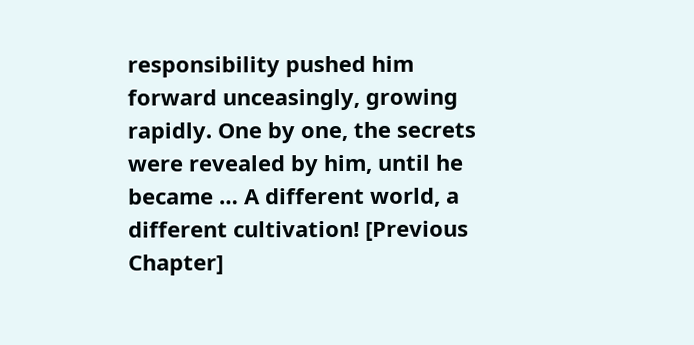responsibility pushed him forward unceasingly, growing rapidly. One by one, the secrets were revealed by him, until he became … A different world, a different cultivation! [Previous Chapter]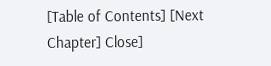[Table of Contents] [Next Chapter] Close]